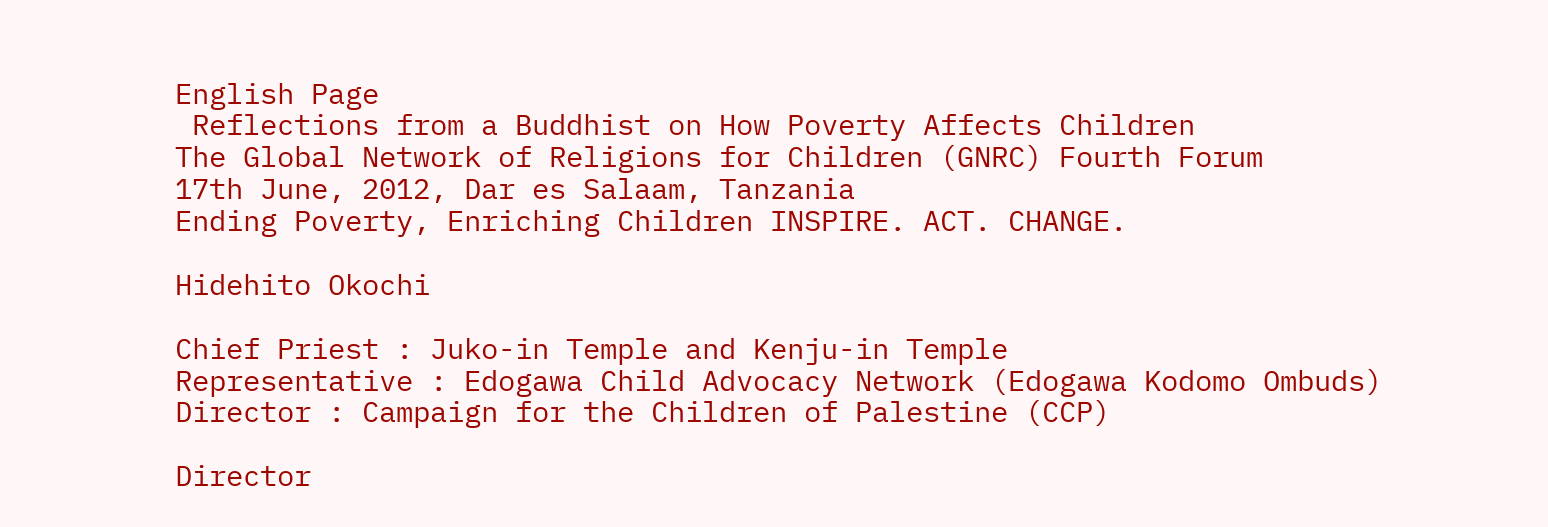English Page
 Reflections from a Buddhist on How Poverty Affects Children
The Global Network of Religions for Children (GNRC) Fourth Forum
17th June, 2012, Dar es Salaam, Tanzania
Ending Poverty, Enriching Children INSPIRE. ACT. CHANGE.

Hidehito Okochi

Chief Priest : Juko-in Temple and Kenju-in Temple
Representative : Edogawa Child Advocacy Network (Edogawa Kodomo Ombuds)
Director : Campaign for the Children of Palestine (CCP)

Director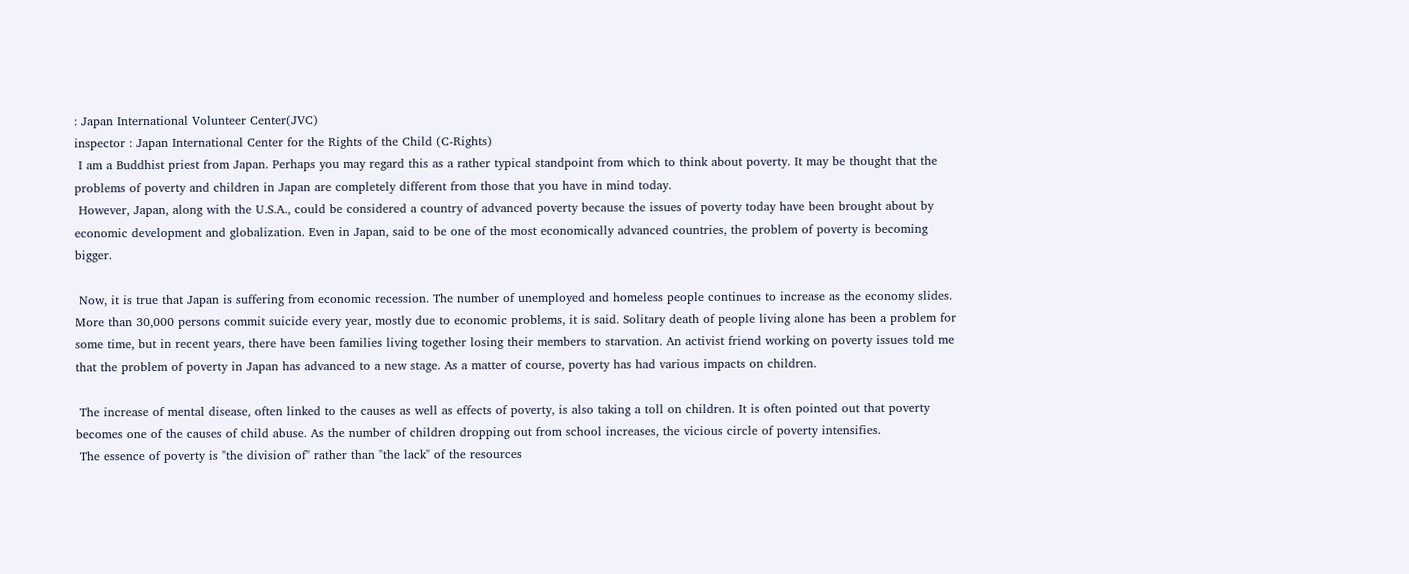: Japan International Volunteer Center(JVC)
inspector : Japan International Center for the Rights of the Child (C-Rights)
 I am a Buddhist priest from Japan. Perhaps you may regard this as a rather typical standpoint from which to think about poverty. It may be thought that the problems of poverty and children in Japan are completely different from those that you have in mind today.
 However, Japan, along with the U.S.A., could be considered a country of advanced poverty because the issues of poverty today have been brought about by economic development and globalization. Even in Japan, said to be one of the most economically advanced countries, the problem of poverty is becoming bigger.

 Now, it is true that Japan is suffering from economic recession. The number of unemployed and homeless people continues to increase as the economy slides. More than 30,000 persons commit suicide every year, mostly due to economic problems, it is said. Solitary death of people living alone has been a problem for some time, but in recent years, there have been families living together losing their members to starvation. An activist friend working on poverty issues told me that the problem of poverty in Japan has advanced to a new stage. As a matter of course, poverty has had various impacts on children.

 The increase of mental disease, often linked to the causes as well as effects of poverty, is also taking a toll on children. It is often pointed out that poverty becomes one of the causes of child abuse. As the number of children dropping out from school increases, the vicious circle of poverty intensifies.
 The essence of poverty is "the division of" rather than "the lack" of the resources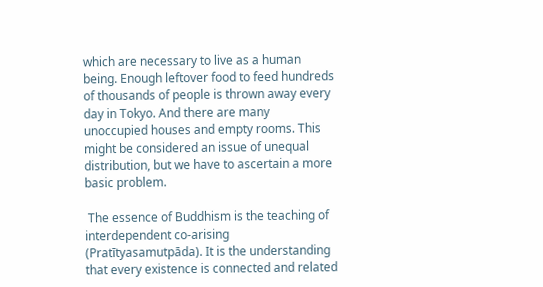which are necessary to live as a human being. Enough leftover food to feed hundreds of thousands of people is thrown away every day in Tokyo. And there are many unoccupied houses and empty rooms. This might be considered an issue of unequal distribution, but we have to ascertain a more basic problem.

 The essence of Buddhism is the teaching of interdependent co-arising (Pratītyasamutpāda). It is the understanding that every existence is connected and related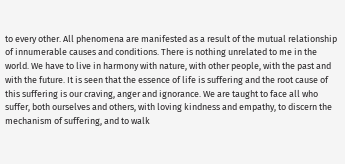to every other. All phenomena are manifested as a result of the mutual relationship of innumerable causes and conditions. There is nothing unrelated to me in the world. We have to live in harmony with nature, with other people, with the past and with the future. It is seen that the essence of life is suffering and the root cause of this suffering is our craving, anger and ignorance. We are taught to face all who suffer, both ourselves and others, with loving kindness and empathy, to discern the mechanism of suffering, and to walk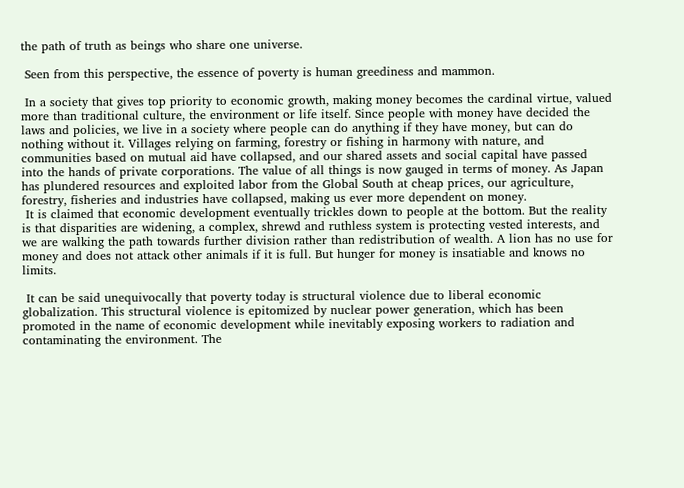the path of truth as beings who share one universe.

 Seen from this perspective, the essence of poverty is human greediness and mammon.

 In a society that gives top priority to economic growth, making money becomes the cardinal virtue, valued more than traditional culture, the environment or life itself. Since people with money have decided the laws and policies, we live in a society where people can do anything if they have money, but can do nothing without it. Villages relying on farming, forestry or fishing in harmony with nature, and communities based on mutual aid have collapsed, and our shared assets and social capital have passed into the hands of private corporations. The value of all things is now gauged in terms of money. As Japan has plundered resources and exploited labor from the Global South at cheap prices, our agriculture, forestry, fisheries and industries have collapsed, making us ever more dependent on money.
 It is claimed that economic development eventually trickles down to people at the bottom. But the reality is that disparities are widening, a complex, shrewd and ruthless system is protecting vested interests, and we are walking the path towards further division rather than redistribution of wealth. A lion has no use for money and does not attack other animals if it is full. But hunger for money is insatiable and knows no limits.

 It can be said unequivocally that poverty today is structural violence due to liberal economic globalization. This structural violence is epitomized by nuclear power generation, which has been promoted in the name of economic development while inevitably exposing workers to radiation and contaminating the environment. The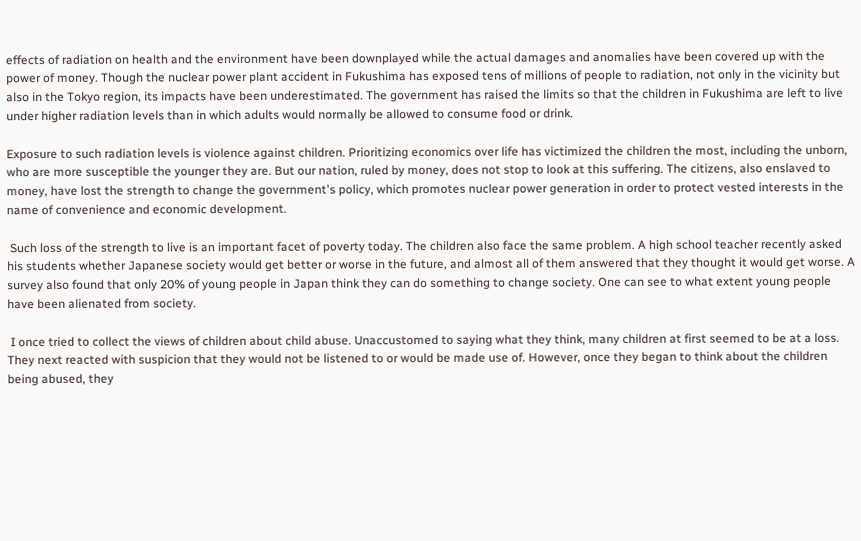effects of radiation on health and the environment have been downplayed while the actual damages and anomalies have been covered up with the power of money. Though the nuclear power plant accident in Fukushima has exposed tens of millions of people to radiation, not only in the vicinity but also in the Tokyo region, its impacts have been underestimated. The government has raised the limits so that the children in Fukushima are left to live under higher radiation levels than in which adults would normally be allowed to consume food or drink.

Exposure to such radiation levels is violence against children. Prioritizing economics over life has victimized the children the most, including the unborn, who are more susceptible the younger they are. But our nation, ruled by money, does not stop to look at this suffering. The citizens, also enslaved to money, have lost the strength to change the government's policy, which promotes nuclear power generation in order to protect vested interests in the name of convenience and economic development.

 Such loss of the strength to live is an important facet of poverty today. The children also face the same problem. A high school teacher recently asked his students whether Japanese society would get better or worse in the future, and almost all of them answered that they thought it would get worse. A survey also found that only 20% of young people in Japan think they can do something to change society. One can see to what extent young people have been alienated from society.

 I once tried to collect the views of children about child abuse. Unaccustomed to saying what they think, many children at first seemed to be at a loss. They next reacted with suspicion that they would not be listened to or would be made use of. However, once they began to think about the children being abused, they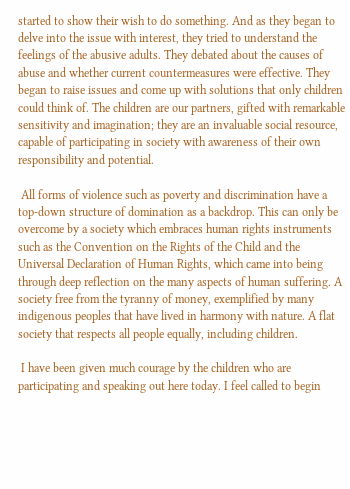started to show their wish to do something. And as they began to delve into the issue with interest, they tried to understand the feelings of the abusive adults. They debated about the causes of abuse and whether current countermeasures were effective. They began to raise issues and come up with solutions that only children could think of. The children are our partners, gifted with remarkable sensitivity and imagination; they are an invaluable social resource, capable of participating in society with awareness of their own responsibility and potential.

 All forms of violence such as poverty and discrimination have a top-down structure of domination as a backdrop. This can only be overcome by a society which embraces human rights instruments such as the Convention on the Rights of the Child and the Universal Declaration of Human Rights, which came into being through deep reflection on the many aspects of human suffering. A society free from the tyranny of money, exemplified by many indigenous peoples that have lived in harmony with nature. A flat society that respects all people equally, including children.

 I have been given much courage by the children who are participating and speaking out here today. I feel called to begin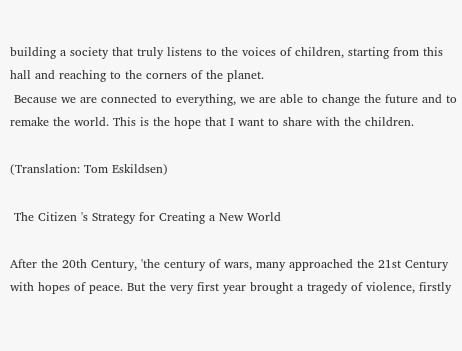building a society that truly listens to the voices of children, starting from this hall and reaching to the corners of the planet.
 Because we are connected to everything, we are able to change the future and to remake the world. This is the hope that I want to share with the children.

(Translation: Tom Eskildsen)

 The Citizen 's Strategy for Creating a New World

After the 20th Century, 'the century of wars, many approached the 21st Century with hopes of peace. But the very first year brought a tragedy of violence, firstly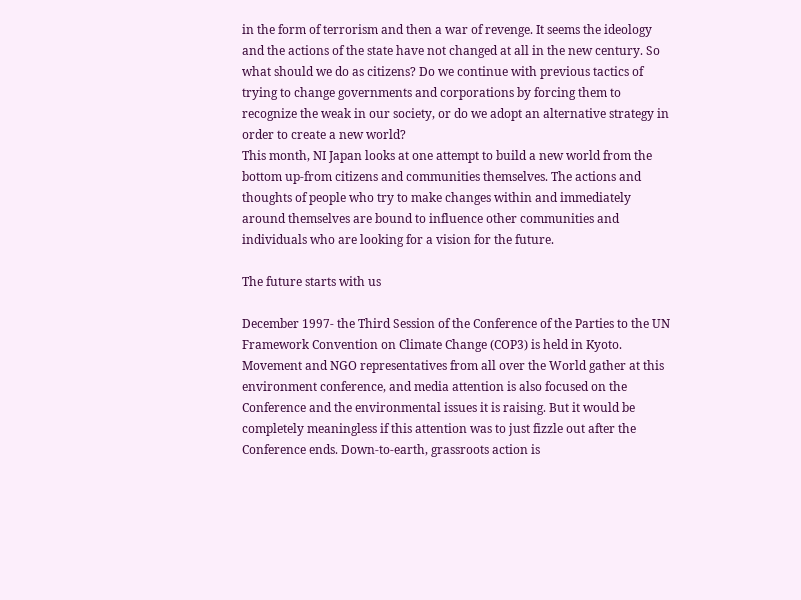in the form of terrorism and then a war of revenge. It seems the ideology and the actions of the state have not changed at all in the new century. So what should we do as citizens? Do we continue with previous tactics of trying to change governments and corporations by forcing them to recognize the weak in our society, or do we adopt an alternative strategy in order to create a new world?
This month, NI Japan looks at one attempt to build a new world from the bottom up-from citizens and communities themselves. The actions and thoughts of people who try to make changes within and immediately around themselves are bound to influence other communities and individuals who are looking for a vision for the future.

The future starts with us

December 1997- the Third Session of the Conference of the Parties to the UN Framework Convention on Climate Change (COP3) is held in Kyoto. Movement and NGO representatives from all over the World gather at this environment conference, and media attention is also focused on the Conference and the environmental issues it is raising. But it would be completely meaningless if this attention was to just fizzle out after the Conference ends. Down-to-earth, grassroots action is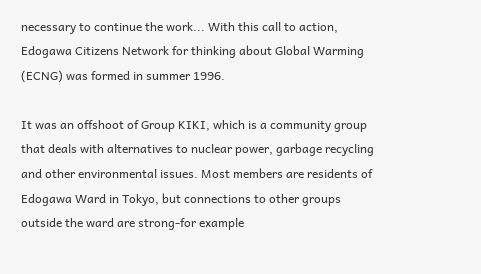necessary to continue the work... With this call to action, Edogawa Citizens Network for thinking about Global Warming (ECNG) was formed in summer 1996.

It was an offshoot of Group KIKI, which is a community group that deals with alternatives to nuclear power, garbage recycling and other environmental issues. Most members are residents of Edogawa Ward in Tokyo, but connections to other groups outside the ward are strong-for example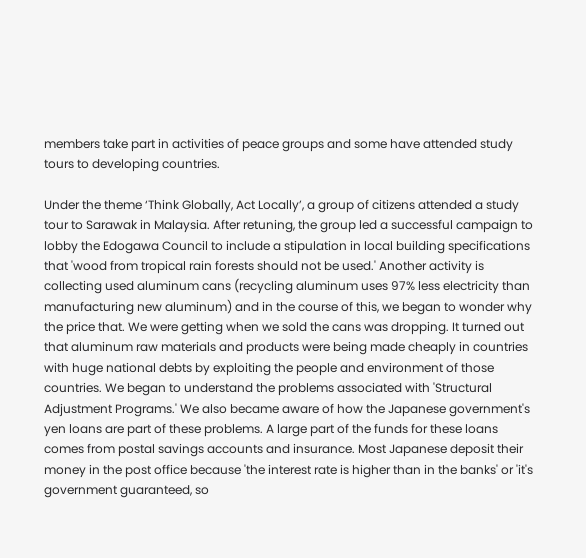members take part in activities of peace groups and some have attended study tours to developing countries.

Under the theme ‘Think Globally, Act Locally’, a group of citizens attended a study tour to Sarawak in Malaysia. After retuning, the group led a successful campaign to lobby the Edogawa Council to include a stipulation in local building specifications that 'wood from tropical rain forests should not be used.' Another activity is collecting used aluminum cans (recycling aluminum uses 97% less electricity than manufacturing new aluminum) and in the course of this, we began to wonder why the price that. We were getting when we sold the cans was dropping. It turned out that aluminum raw materials and products were being made cheaply in countries with huge national debts by exploiting the people and environment of those countries. We began to understand the problems associated with 'Structural Adjustment Programs.' We also became aware of how the Japanese government's yen loans are part of these problems. A large part of the funds for these loans comes from postal savings accounts and insurance. Most Japanese deposit their money in the post office because 'the interest rate is higher than in the banks' or 'it's government guaranteed, so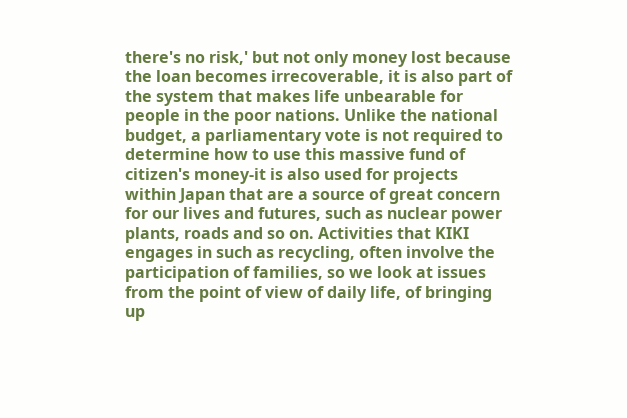there's no risk,' but not only money lost because the loan becomes irrecoverable, it is also part of the system that makes life unbearable for people in the poor nations. Unlike the national budget, a parliamentary vote is not required to determine how to use this massive fund of citizen's money-it is also used for projects within Japan that are a source of great concern for our lives and futures, such as nuclear power plants, roads and so on. Activities that KIKI engages in such as recycling, often involve the participation of families, so we look at issues from the point of view of daily life, of bringing up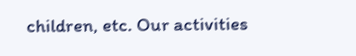children, etc. Our activities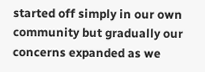started off simply in our own community but gradually our concerns expanded as we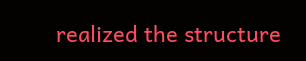realized the structure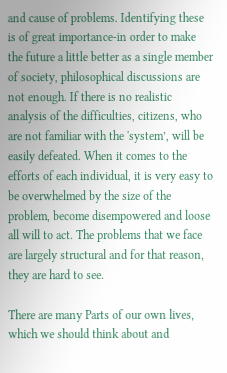and cause of problems. Identifying these is of great importance-in order to make the future a little better as a single member of society, philosophical discussions are not enough. If there is no realistic analysis of the difficulties, citizens, who are not familiar with the 'system’, will be easily defeated. When it comes to the efforts of each individual, it is very easy to be overwhelmed by the size of the problem, become disempowered and loose all will to act. The problems that we face are largely structural and for that reason, they are hard to see.

There are many Parts of our own lives, which we should think about and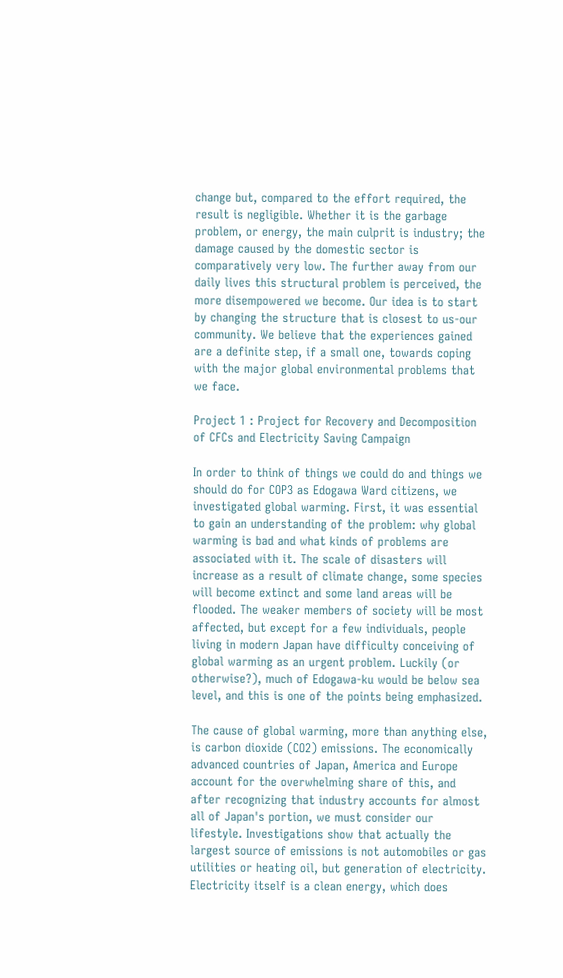change but, compared to the effort required, the result is negligible. Whether it is the garbage problem, or energy, the main culprit is industry; the damage caused by the domestic sector is comparatively very low. The further away from our daily lives this structural problem is perceived, the more disempowered we become. Our idea is to start by changing the structure that is closest to us-our community. We believe that the experiences gained are a definite step, if a small one, towards coping with the major global environmental problems that we face.

Project 1 : Project for Recovery and Decomposition of CFCs and Electricity Saving Campaign

In order to think of things we could do and things we should do for COP3 as Edogawa Ward citizens, we investigated global warming. First, it was essential to gain an understanding of the problem: why global warming is bad and what kinds of problems are associated with it. The scale of disasters will increase as a result of climate change, some species will become extinct and some land areas will be flooded. The weaker members of society will be most affected, but except for a few individuals, people living in modern Japan have difficulty conceiving of global warming as an urgent problem. Luckily (or otherwise?), much of Edogawa-ku would be below sea level, and this is one of the points being emphasized.

The cause of global warming, more than anything else, is carbon dioxide (CO2) emissions. The economically advanced countries of Japan, America and Europe account for the overwhelming share of this, and after recognizing that industry accounts for almost all of Japan's portion, we must consider our lifestyle. Investigations show that actually the largest source of emissions is not automobiles or gas utilities or heating oil, but generation of electricity. Electricity itself is a clean energy, which does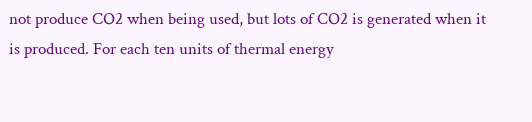not produce CO2 when being used, but lots of CO2 is generated when it is produced. For each ten units of thermal energy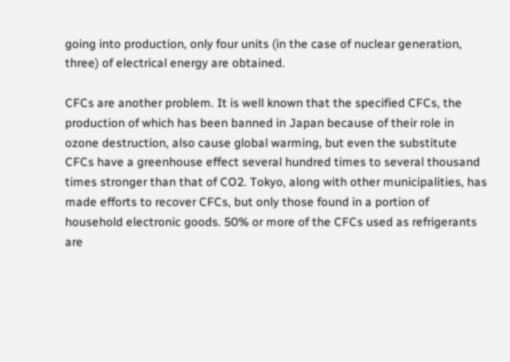going into production, only four units (in the case of nuclear generation, three) of electrical energy are obtained.

CFCs are another problem. It is well known that the specified CFCs, the production of which has been banned in Japan because of their role in ozone destruction, also cause global warming, but even the substitute CFCs have a greenhouse effect several hundred times to several thousand times stronger than that of CO2. Tokyo, along with other municipalities, has made efforts to recover CFCs, but only those found in a portion of household electronic goods. 50% or more of the CFCs used as refrigerants are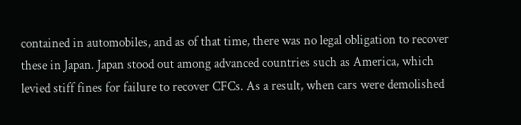contained in automobiles, and as of that time, there was no legal obligation to recover these in Japan. Japan stood out among advanced countries such as America, which levied stiff fines for failure to recover CFCs. As a result, when cars were demolished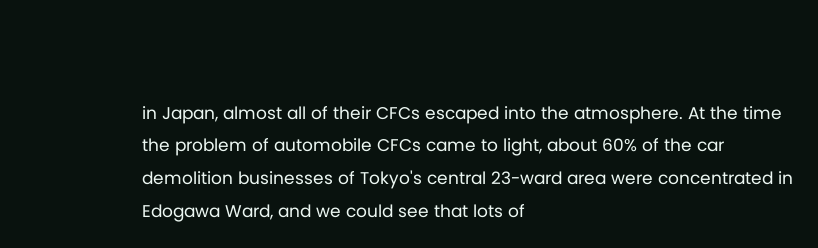in Japan, almost all of their CFCs escaped into the atmosphere. At the time the problem of automobile CFCs came to light, about 60% of the car demolition businesses of Tokyo's central 23-ward area were concentrated in Edogawa Ward, and we could see that lots of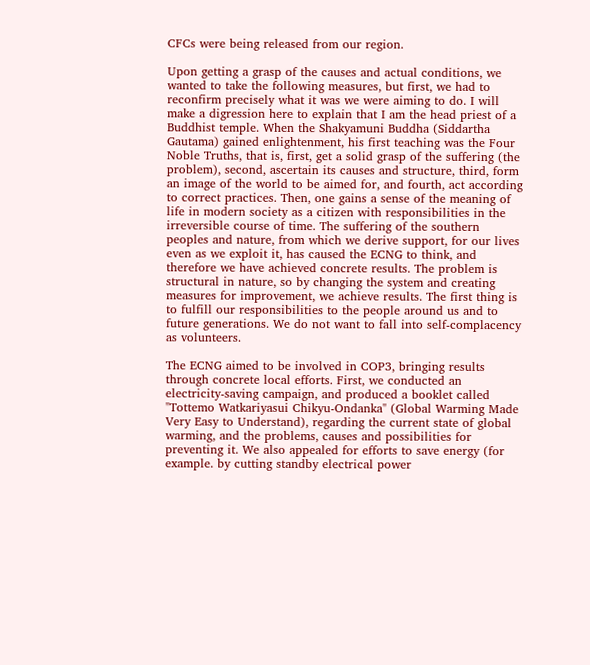CFCs were being released from our region.

Upon getting a grasp of the causes and actual conditions, we wanted to take the following measures, but first, we had to reconfirm precisely what it was we were aiming to do. I will make a digression here to explain that I am the head priest of a Buddhist temple. When the Shakyamuni Buddha (Siddartha Gautama) gained enlightenment, his first teaching was the Four Noble Truths, that is, first, get a solid grasp of the suffering (the problem), second, ascertain its causes and structure, third, form an image of the world to be aimed for, and fourth, act according to correct practices. Then, one gains a sense of the meaning of life in modern society as a citizen with responsibilities in the irreversible course of time. The suffering of the southern peoples and nature, from which we derive support, for our lives even as we exploit it, has caused the ECNG to think, and therefore we have achieved concrete results. The problem is structural in nature, so by changing the system and creating measures for improvement, we achieve results. The first thing is to fulfill our responsibilities to the people around us and to future generations. We do not want to fall into self-complacency as volunteers.

The ECNG aimed to be involved in COP3, bringing results through concrete local efforts. First, we conducted an electricity-saving campaign, and produced a booklet called "Tottemo Watkariyasui Chikyu-Ondanka" (Global Warming Made Very Easy to Understand), regarding the current state of global warming, and the problems, causes and possibilities for preventing it. We also appealed for efforts to save energy (for example. by cutting standby electrical power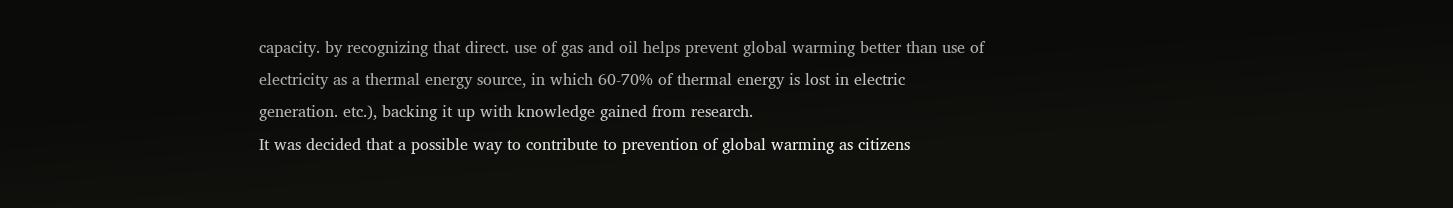capacity. by recognizing that direct. use of gas and oil helps prevent global warming better than use of electricity as a thermal energy source, in which 60-70% of thermal energy is lost in electric generation. etc.), backing it up with knowledge gained from research.
It was decided that a possible way to contribute to prevention of global warming as citizens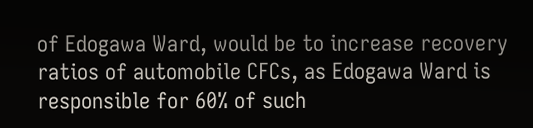of Edogawa Ward, would be to increase recovery ratios of automobile CFCs, as Edogawa Ward is responsible for 60% of such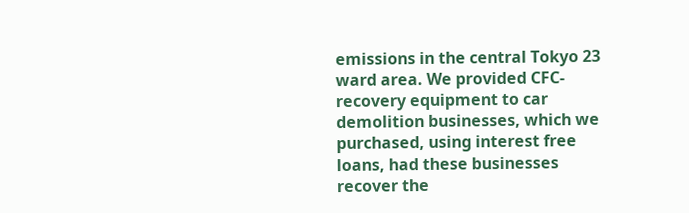emissions in the central Tokyo 23 ward area. We provided CFC-recovery equipment to car demolition businesses, which we purchased, using interest free loans, had these businesses recover the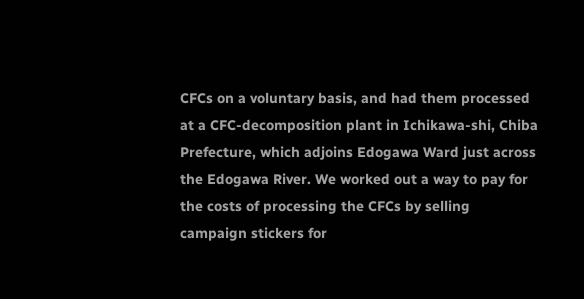CFCs on a voluntary basis, and had them processed at a CFC-decomposition plant in Ichikawa-shi, Chiba Prefecture, which adjoins Edogawa Ward just across the Edogawa River. We worked out a way to pay for the costs of processing the CFCs by selling campaign stickers for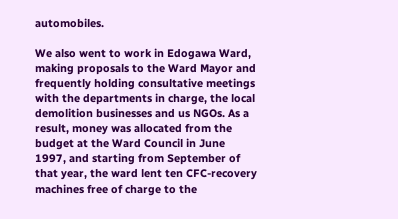automobiles.

We also went to work in Edogawa Ward, making proposals to the Ward Mayor and frequently holding consultative meetings with the departments in charge, the local demolition businesses and us NGOs. As a result, money was allocated from the budget at the Ward Council in June 1997, and starting from September of that year, the ward lent ten CFC-recovery machines free of charge to the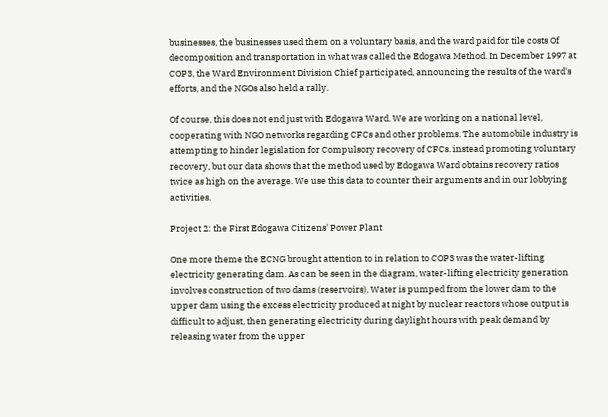businesses, the businesses used them on a voluntary basis, and the ward paid for tile costs Of decomposition and transportation in what was called the Edogawa Method. In December 1997 at COP3, the Ward Environment Division Chief participated, announcing the results of the ward's efforts, and the NGOs also held a rally.

Of course, this does not end just with Edogawa Ward. We are working on a national level, cooperating with NGO networks regarding CFCs and other problems. The automobile industry is attempting to hinder legislation for Compulsory recovery of CFCs. instead promoting voluntary recovery, but our data shows that the method used by Edogawa Ward obtains recovery ratios twice as high on the average. We use this data to counter their arguments and in our lobbying activities.

Project 2: the First Edogawa Citizens' Power Plant

One more theme the ECNG brought attention to in relation to COP3 was the water-lifting electricity generating dam. As can be seen in the diagram, water-lifting electricity generation involves construction of two dams (reservoirs). Water is pumped from the lower dam to the upper dam using the excess electricity produced at night by nuclear reactors whose output is difficult to adjust, then generating electricity during daylight hours with peak demand by releasing water from the upper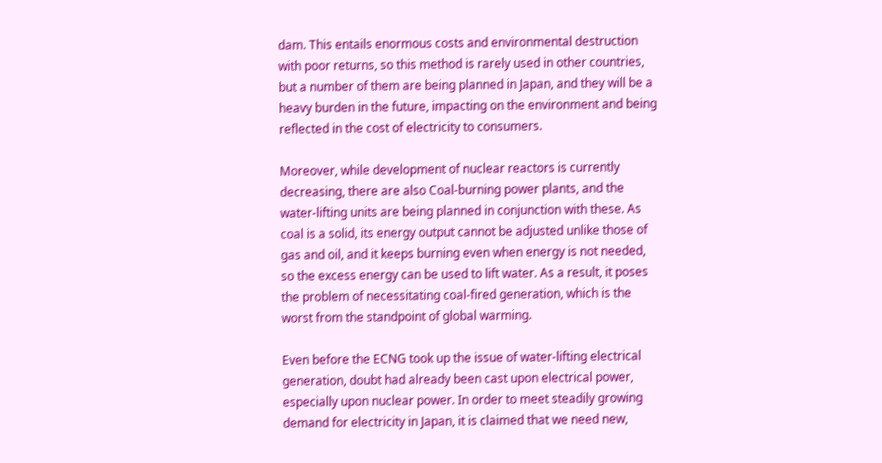dam. This entails enormous costs and environmental destruction with poor returns, so this method is rarely used in other countries, but a number of them are being planned in Japan, and they will be a heavy burden in the future, impacting on the environment and being reflected in the cost of electricity to consumers.

Moreover, while development of nuclear reactors is currently decreasing, there are also Coal-burning power plants, and the water-lifting units are being planned in conjunction with these. As coal is a solid, its energy output cannot be adjusted unlike those of gas and oil, and it keeps burning even when energy is not needed, so the excess energy can be used to lift water. As a result, it poses the problem of necessitating coal-fired generation, which is the worst from the standpoint of global warming.

Even before the ECNG took up the issue of water-lifting electrical generation, doubt had already been cast upon electrical power, especially upon nuclear power. In order to meet steadily growing demand for electricity in Japan, it is claimed that we need new,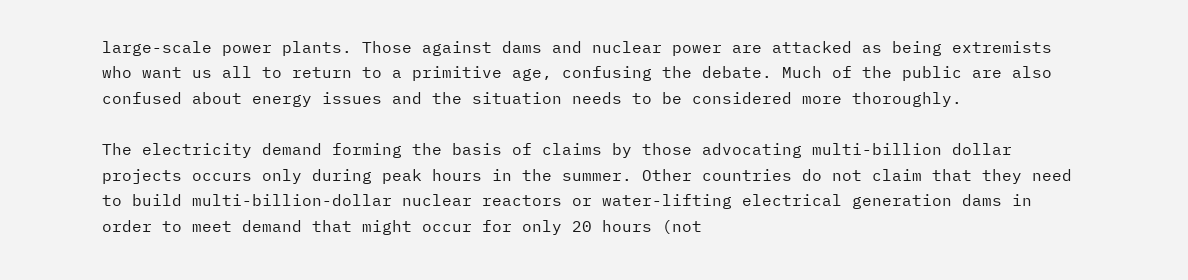large-scale power plants. Those against dams and nuclear power are attacked as being extremists who want us all to return to a primitive age, confusing the debate. Much of the public are also confused about energy issues and the situation needs to be considered more thoroughly.

The electricity demand forming the basis of claims by those advocating multi-billion dollar projects occurs only during peak hours in the summer. Other countries do not claim that they need to build multi-billion-dollar nuclear reactors or water-lifting electrical generation dams in order to meet demand that might occur for only 20 hours (not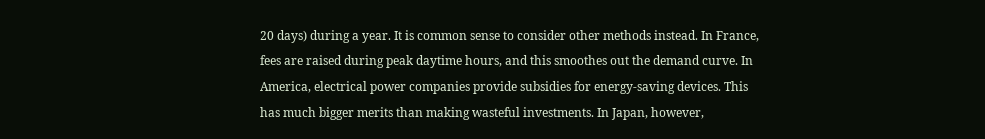20 days) during a year. It is common sense to consider other methods instead. In France, fees are raised during peak daytime hours, and this smoothes out the demand curve. In America, electrical power companies provide subsidies for energy-saving devices. This has much bigger merits than making wasteful investments. In Japan, however,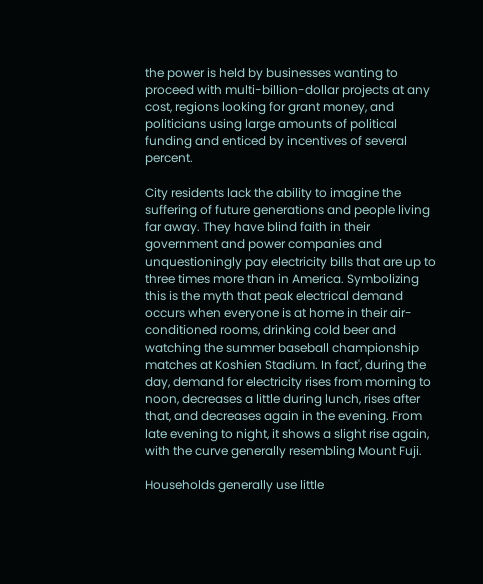the power is held by businesses wanting to proceed with multi-billion-dollar projects at any cost, regions looking for grant money, and politicians using large amounts of political funding and enticed by incentives of several percent.

City residents lack the ability to imagine the suffering of future generations and people living far away. They have blind faith in their government and power companies and unquestioningly pay electricity bills that are up to three times more than in America. Symbolizing this is the myth that peak electrical demand occurs when everyone is at home in their air-conditioned rooms, drinking cold beer and watching the summer baseball championship matches at Koshien Stadium. In fact', during the day, demand for electricity rises from morning to noon, decreases a little during lunch, rises after that, and decreases again in the evening. From late evening to night, it shows a slight rise again, with the curve generally resembling Mount Fuji.

Households generally use little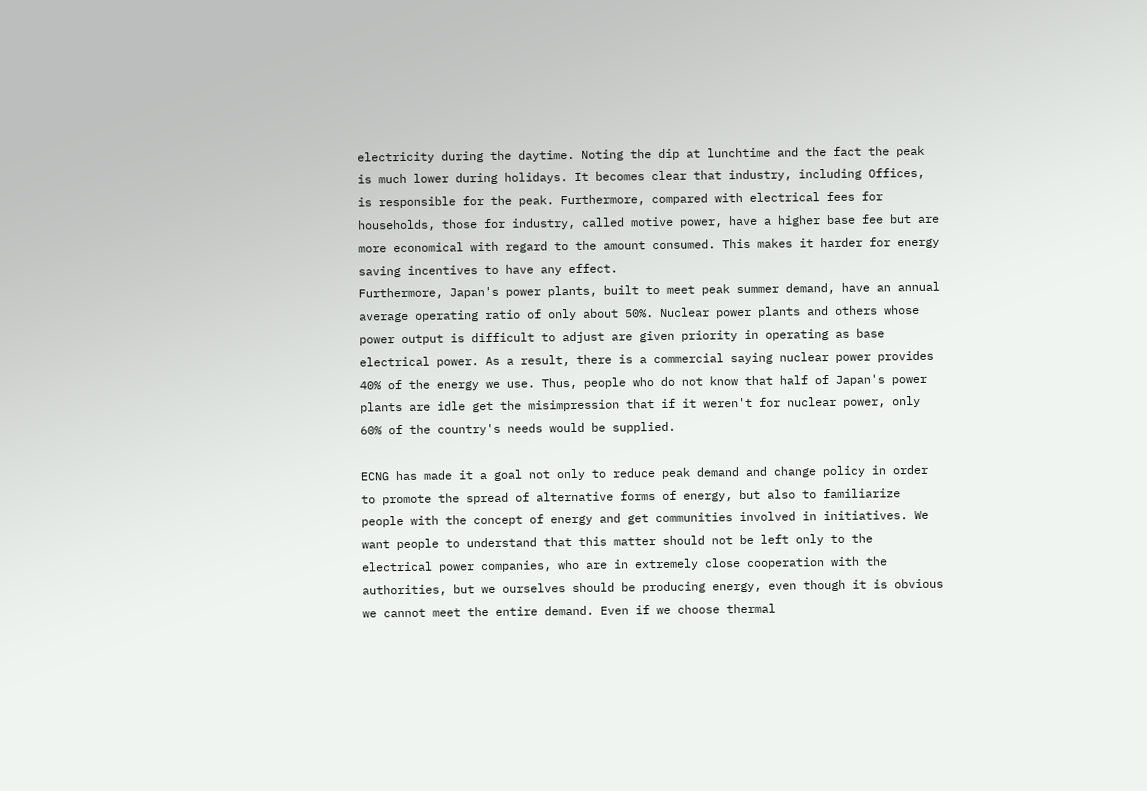electricity during the daytime. Noting the dip at lunchtime and the fact the peak is much lower during holidays. It becomes clear that industry, including Offices, is responsible for the peak. Furthermore, compared with electrical fees for households, those for industry, called motive power, have a higher base fee but are more economical with regard to the amount consumed. This makes it harder for energy saving incentives to have any effect.
Furthermore, Japan's power plants, built to meet peak summer demand, have an annual average operating ratio of only about 50%. Nuclear power plants and others whose power output is difficult to adjust are given priority in operating as base electrical power. As a result, there is a commercial saying nuclear power provides 40% of the energy we use. Thus, people who do not know that half of Japan's power plants are idle get the misimpression that if it weren't for nuclear power, only 60% of the country's needs would be supplied.

ECNG has made it a goal not only to reduce peak demand and change policy in order to promote the spread of alternative forms of energy, but also to familiarize people with the concept of energy and get communities involved in initiatives. We want people to understand that this matter should not be left only to the electrical power companies, who are in extremely close cooperation with the authorities, but we ourselves should be producing energy, even though it is obvious we cannot meet the entire demand. Even if we choose thermal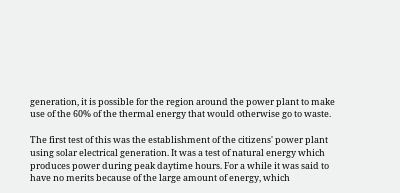generation, it is possible for the region around the power plant to make use of the 60% of the thermal energy that would otherwise go to waste.

The first test of this was the establishment of the citizens' power plant using solar electrical generation. It was a test of natural energy which produces power during peak daytime hours. For a while it was said to have no merits because of the large amount of energy, which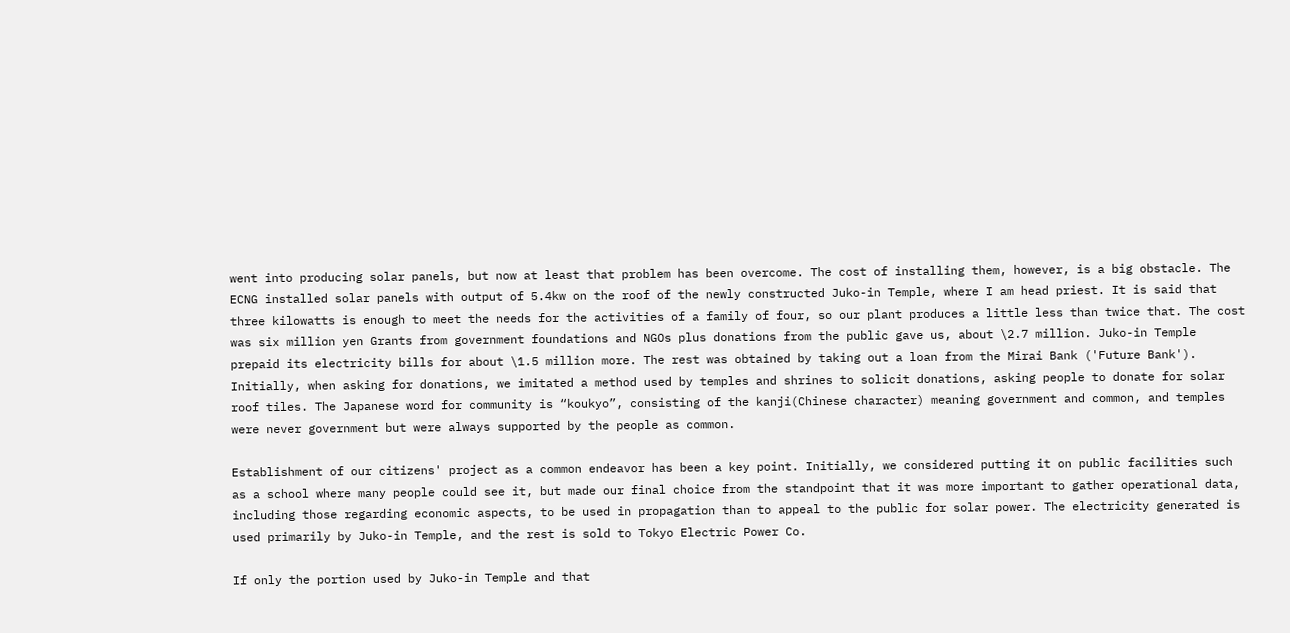went into producing solar panels, but now at least that problem has been overcome. The cost of installing them, however, is a big obstacle. The ECNG installed solar panels with output of 5.4kw on the roof of the newly constructed Juko-in Temple, where I am head priest. It is said that three kilowatts is enough to meet the needs for the activities of a family of four, so our plant produces a little less than twice that. The cost was six million yen Grants from government foundations and NGOs plus donations from the public gave us, about \2.7 million. Juko-in Temple prepaid its electricity bills for about \1.5 million more. The rest was obtained by taking out a loan from the Mirai Bank ('Future Bank'). Initially, when asking for donations, we imitated a method used by temples and shrines to solicit donations, asking people to donate for solar roof tiles. The Japanese word for community is “koukyo”, consisting of the kanji(Chinese character) meaning government and common, and temples were never government but were always supported by the people as common.

Establishment of our citizens' project as a common endeavor has been a key point. Initially, we considered putting it on public facilities such as a school where many people could see it, but made our final choice from the standpoint that it was more important to gather operational data, including those regarding economic aspects, to be used in propagation than to appeal to the public for solar power. The electricity generated is used primarily by Juko-in Temple, and the rest is sold to Tokyo Electric Power Co.

If only the portion used by Juko-in Temple and that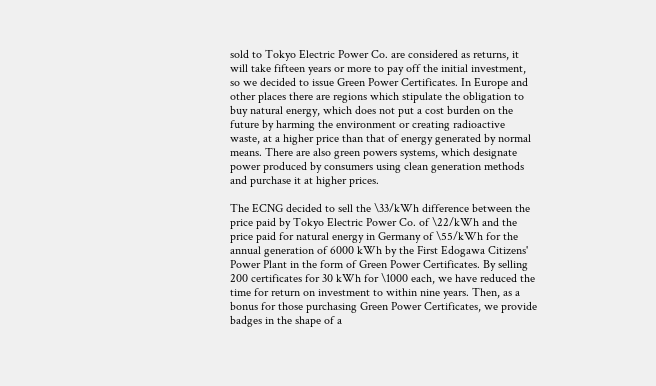sold to Tokyo Electric Power Co. are considered as returns, it will take fifteen years or more to pay off the initial investment, so we decided to issue Green Power Certificates. In Europe and other places there are regions which stipulate the obligation to buy natural energy, which does not put a cost burden on the future by harming the environment or creating radioactive waste, at a higher price than that of energy generated by normal means. There are also green powers systems, which designate power produced by consumers using clean generation methods and purchase it at higher prices.

The ECNG decided to sell the \33/kWh difference between the price paid by Tokyo Electric Power Co. of \22/kWh and the price paid for natural energy in Germany of \55/kWh for the annual generation of 6000 kWh by the First Edogawa Citizens' Power Plant in the form of Green Power Certificates. By selling 200 certificates for 30 kWh for \1000 each, we have reduced the time for return on investment to within nine years. Then, as a bonus for those purchasing Green Power Certificates, we provide badges in the shape of a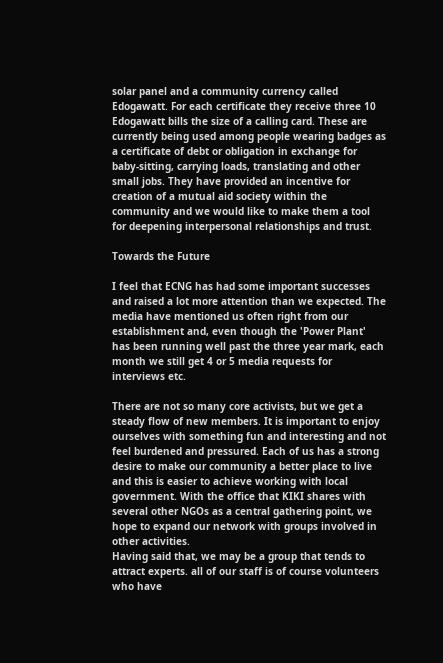solar panel and a community currency called Edogawatt. For each certificate they receive three 10 Edogawatt bills the size of a calling card. These are currently being used among people wearing badges as a certificate of debt or obligation in exchange for baby-sitting, carrying loads, translating and other small jobs. They have provided an incentive for creation of a mutual aid society within the community and we would like to make them a tool for deepening interpersonal relationships and trust.

Towards the Future

I feel that ECNG has had some important successes and raised a lot more attention than we expected. The media have mentioned us often right from our establishment and, even though the 'Power Plant' has been running well past the three year mark, each month we still get 4 or 5 media requests for interviews etc.

There are not so many core activists, but we get a steady flow of new members. It is important to enjoy ourselves with something fun and interesting and not feel burdened and pressured. Each of us has a strong desire to make our community a better place to live and this is easier to achieve working with local government. With the office that KIKI shares with several other NGOs as a central gathering point, we hope to expand our network with groups involved in other activities.
Having said that, we may be a group that tends to attract experts. all of our staff is of course volunteers who have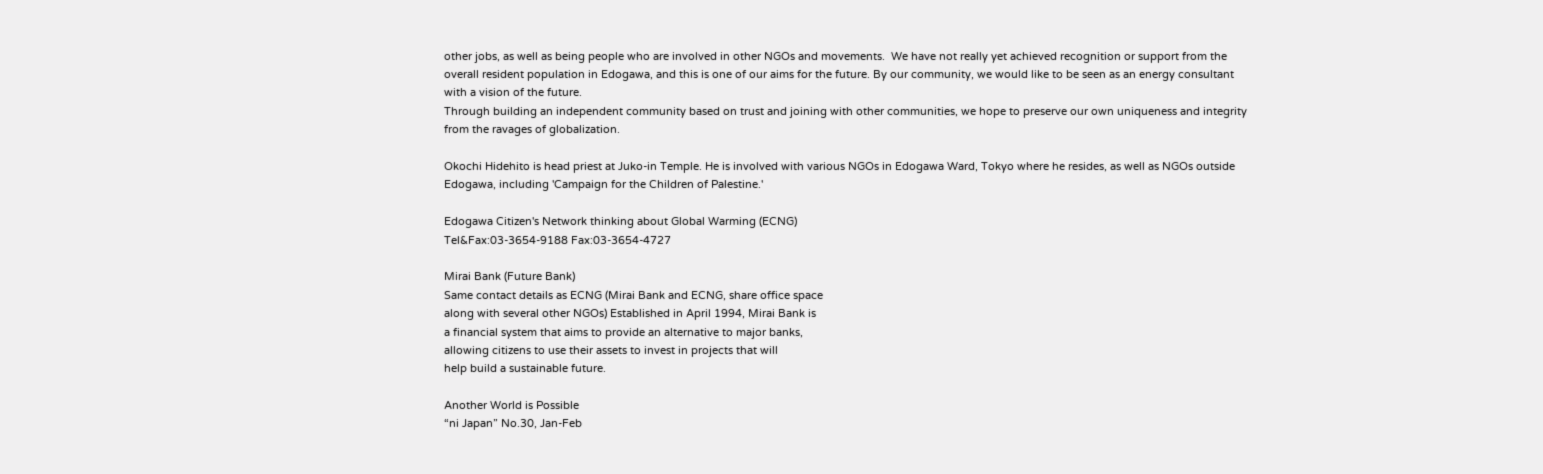other jobs, as well as being people who are involved in other NGOs and movements.  We have not really yet achieved recognition or support from the overall resident population in Edogawa, and this is one of our aims for the future. By our community, we would like to be seen as an energy consultant with a vision of the future.
Through building an independent community based on trust and joining with other communities, we hope to preserve our own uniqueness and integrity from the ravages of globalization.

Okochi Hidehito is head priest at Juko-in Temple. He is involved with various NGOs in Edogawa Ward, Tokyo where he resides, as well as NGOs outside Edogawa, including 'Campaign for the Children of Palestine.'

Edogawa Citizen's Network thinking about Global Warming (ECNG)
Tel&Fax:03-3654-9188 Fax:03-3654-4727

Mirai Bank (Future Bank)
Same contact details as ECNG (Mirai Bank and ECNG, share office space
along with several other NGOs) Established in April 1994, Mirai Bank is
a financial system that aims to provide an alternative to major banks,
allowing citizens to use their assets to invest in projects that will
help build a sustainable future.

Another World is Possible
“ni Japan” No.30, Jan-Feb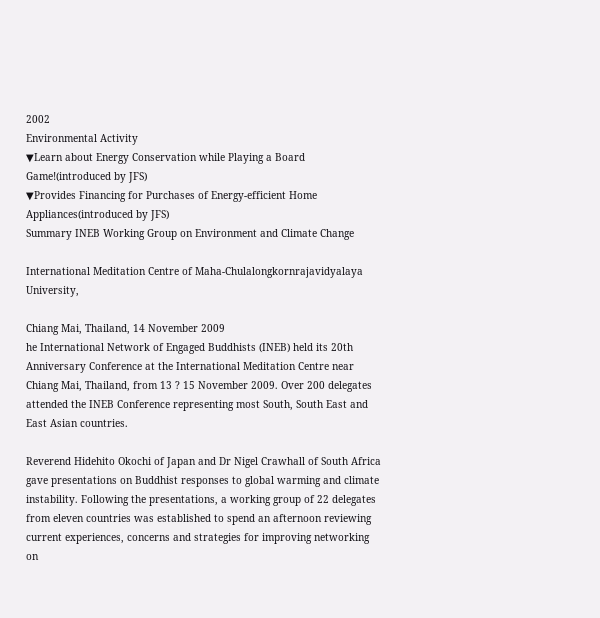2002
Environmental Activity
▼Learn about Energy Conservation while Playing a Board Game!(introduced by JFS)
▼Provides Financing for Purchases of Energy-efficient Home Appliances(introduced by JFS)
Summary INEB Working Group on Environment and Climate Change

International Meditation Centre of Maha-Chulalongkornrajavidyalaya University,

Chiang Mai, Thailand, 14 November 2009
he International Network of Engaged Buddhists (INEB) held its 20th Anniversary Conference at the International Meditation Centre near Chiang Mai, Thailand, from 13 ? 15 November 2009. Over 200 delegates attended the INEB Conference representing most South, South East and East Asian countries.

Reverend Hidehito Okochi of Japan and Dr Nigel Crawhall of South Africa gave presentations on Buddhist responses to global warming and climate instability. Following the presentations, a working group of 22 delegates from eleven countries was established to spend an afternoon reviewing current experiences, concerns and strategies for improving networking on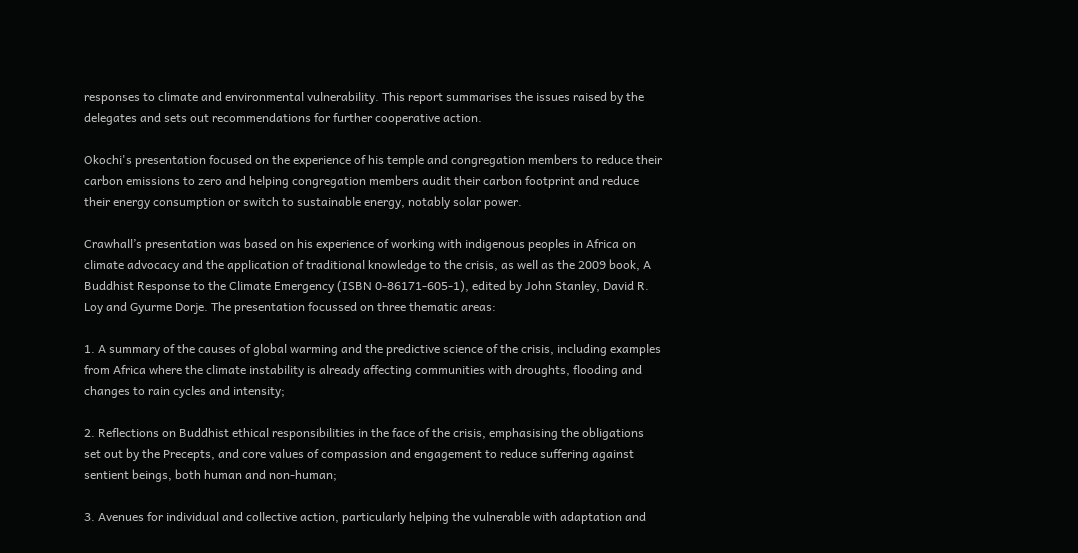responses to climate and environmental vulnerability. This report summarises the issues raised by the delegates and sets out recommendations for further cooperative action.

Okochi's presentation focused on the experience of his temple and congregation members to reduce their carbon emissions to zero and helping congregation members audit their carbon footprint and reduce their energy consumption or switch to sustainable energy, notably solar power.

Crawhall’s presentation was based on his experience of working with indigenous peoples in Africa on climate advocacy and the application of traditional knowledge to the crisis, as well as the 2009 book, A Buddhist Response to the Climate Emergency (ISBN 0-86171-605-1), edited by John Stanley, David R. Loy and Gyurme Dorje. The presentation focussed on three thematic areas:

1. A summary of the causes of global warming and the predictive science of the crisis, including examples from Africa where the climate instability is already affecting communities with droughts, flooding and changes to rain cycles and intensity;

2. Reflections on Buddhist ethical responsibilities in the face of the crisis, emphasising the obligations set out by the Precepts, and core values of compassion and engagement to reduce suffering against sentient beings, both human and non-human;

3. Avenues for individual and collective action, particularly helping the vulnerable with adaptation and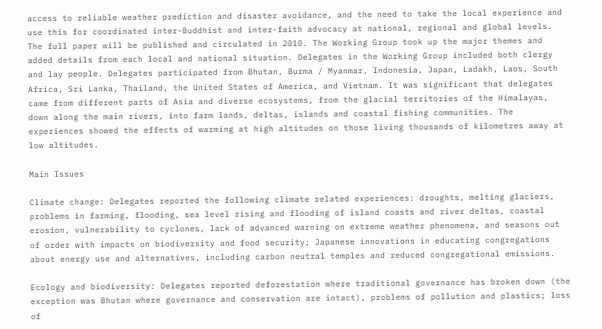access to reliable weather prediction and disaster avoidance, and the need to take the local experience and use this for coordinated inter-Buddhist and inter-faith advocacy at national, regional and global levels.
The full paper will be published and circulated in 2010. The Working Group took up the major themes and added details from each local and national situation. Delegates in the Working Group included both clergy and lay people. Delegates participated from Bhutan, Burma / Myanmar, Indonesia, Japan, Ladakh, Laos, South Africa, Sri Lanka, Thailand, the United States of America, and Vietnam. It was significant that delegates came from different parts of Asia and diverse ecosystems, from the glacial territories of the Himalayas, down along the main rivers, into farm lands, deltas, islands and coastal fishing communities. The experiences showed the effects of warming at high altitudes on those living thousands of kilometres away at low altitudes.

Main Issues

Climate change: Delegates reported the following climate related experiences: droughts, melting glaciers, problems in farming, flooding, sea level rising and flooding of island coasts and river deltas, coastal erosion, vulnerability to cyclones, lack of advanced warning on extreme weather phenomena, and seasons out of order with impacts on biodiversity and food security; Japanese innovations in educating congregations about energy use and alternatives, including carbon neutral temples and reduced congregational emissions.

Ecology and biodiversity: Delegates reported deforestation where traditional governance has broken down (the exception was Bhutan where governance and conservation are intact), problems of pollution and plastics; loss of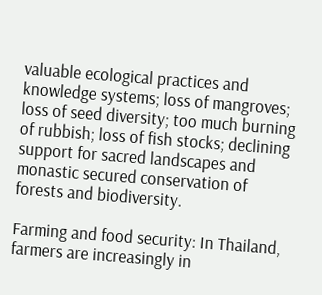valuable ecological practices and knowledge systems; loss of mangroves; loss of seed diversity; too much burning of rubbish; loss of fish stocks; declining support for sacred landscapes and monastic secured conservation of forests and biodiversity.

Farming and food security: In Thailand, farmers are increasingly in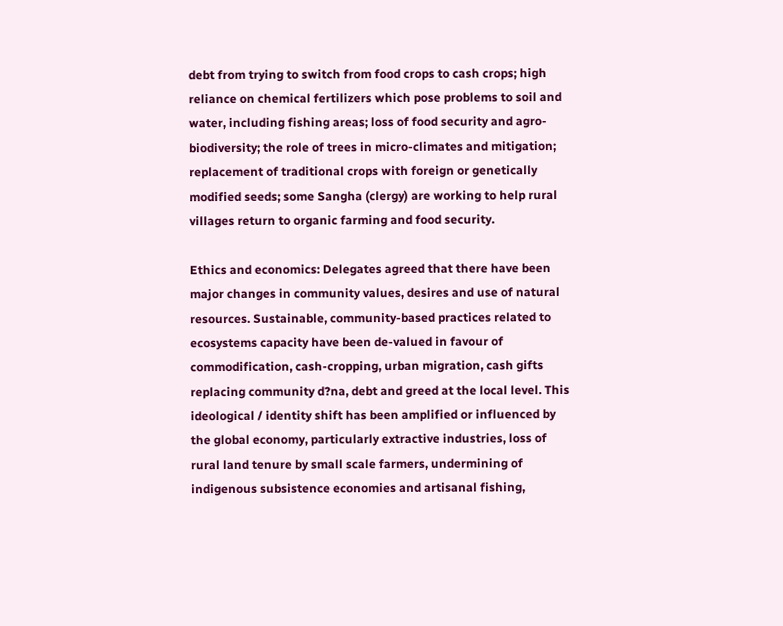debt from trying to switch from food crops to cash crops; high reliance on chemical fertilizers which pose problems to soil and water, including fishing areas; loss of food security and agro-biodiversity; the role of trees in micro-climates and mitigation; replacement of traditional crops with foreign or genetically modified seeds; some Sangha (clergy) are working to help rural villages return to organic farming and food security.

Ethics and economics: Delegates agreed that there have been major changes in community values, desires and use of natural resources. Sustainable, community-based practices related to ecosystems capacity have been de-valued in favour of commodification, cash-cropping, urban migration, cash gifts replacing community d?na, debt and greed at the local level. This ideological / identity shift has been amplified or influenced by the global economy, particularly extractive industries, loss of rural land tenure by small scale farmers, undermining of indigenous subsistence economies and artisanal fishing,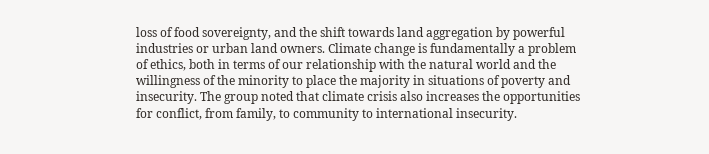loss of food sovereignty, and the shift towards land aggregation by powerful industries or urban land owners. Climate change is fundamentally a problem of ethics, both in terms of our relationship with the natural world and the willingness of the minority to place the majority in situations of poverty and insecurity. The group noted that climate crisis also increases the opportunities for conflict, from family, to community to international insecurity.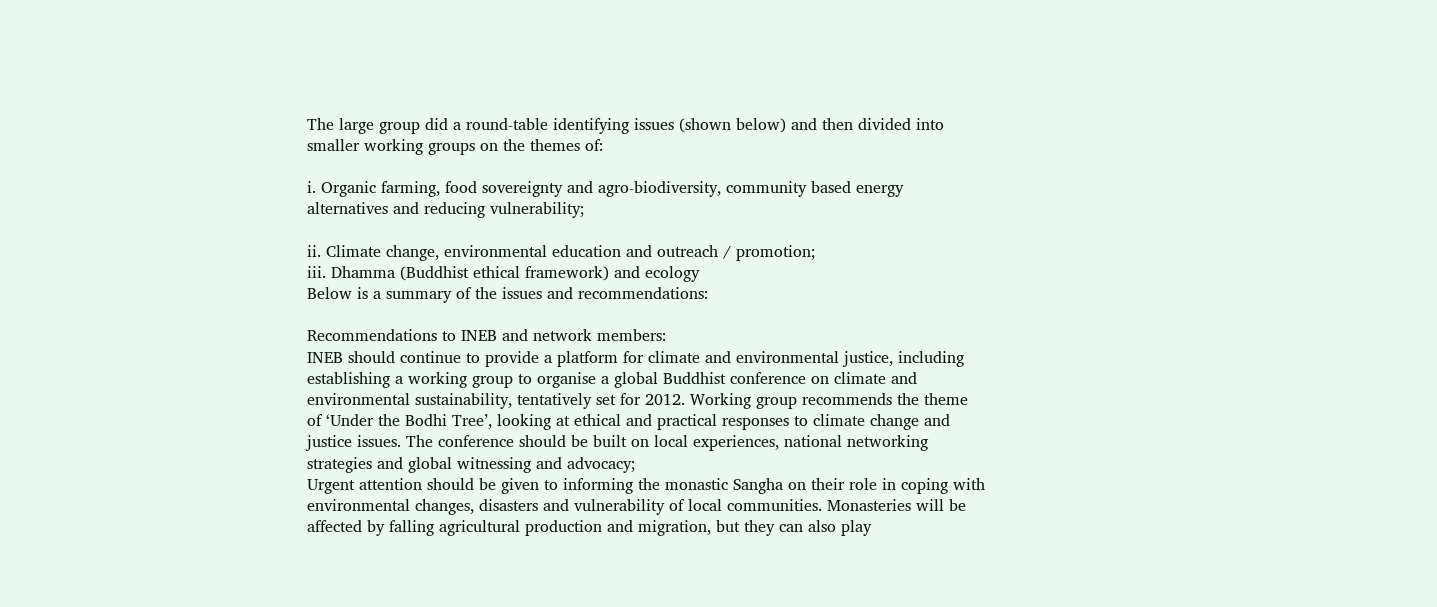The large group did a round-table identifying issues (shown below) and then divided into smaller working groups on the themes of:

i. Organic farming, food sovereignty and agro-biodiversity, community based energy alternatives and reducing vulnerability;

ii. Climate change, environmental education and outreach / promotion;
iii. Dhamma (Buddhist ethical framework) and ecology
Below is a summary of the issues and recommendations:

Recommendations to INEB and network members:
INEB should continue to provide a platform for climate and environmental justice, including establishing a working group to organise a global Buddhist conference on climate and environmental sustainability, tentatively set for 2012. Working group recommends the theme of ‘Under the Bodhi Tree’, looking at ethical and practical responses to climate change and justice issues. The conference should be built on local experiences, national networking strategies and global witnessing and advocacy;
Urgent attention should be given to informing the monastic Sangha on their role in coping with environmental changes, disasters and vulnerability of local communities. Monasteries will be affected by falling agricultural production and migration, but they can also play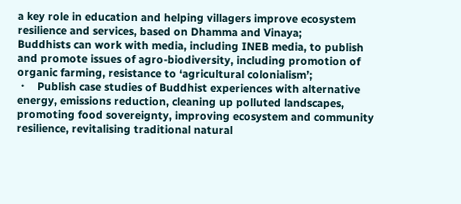a key role in education and helping villagers improve ecosystem resilience and services, based on Dhamma and Vinaya;
Buddhists can work with media, including INEB media, to publish and promote issues of agro-biodiversity, including promotion of organic farming, resistance to ‘agricultural colonialism’;
・   Publish case studies of Buddhist experiences with alternative energy, emissions reduction, cleaning up polluted landscapes, promoting food sovereignty, improving ecosystem and community resilience, revitalising traditional natural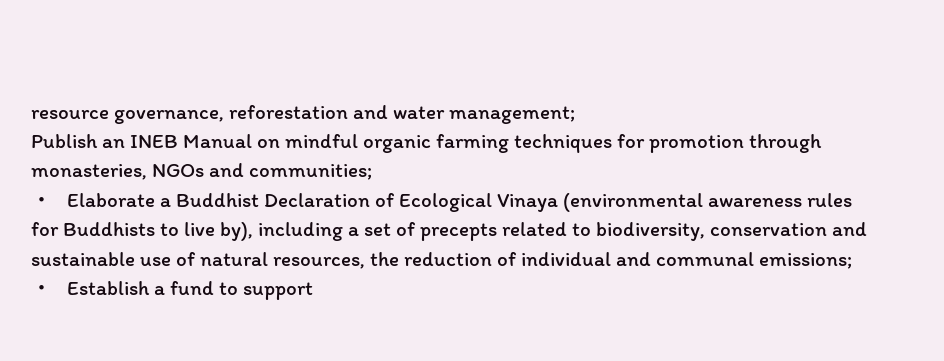resource governance, reforestation and water management;
Publish an INEB Manual on mindful organic farming techniques for promotion through monasteries, NGOs and communities;
・   Elaborate a Buddhist Declaration of Ecological Vinaya (environmental awareness rules for Buddhists to live by), including a set of precepts related to biodiversity, conservation and sustainable use of natural resources, the reduction of individual and communal emissions;
・   Establish a fund to support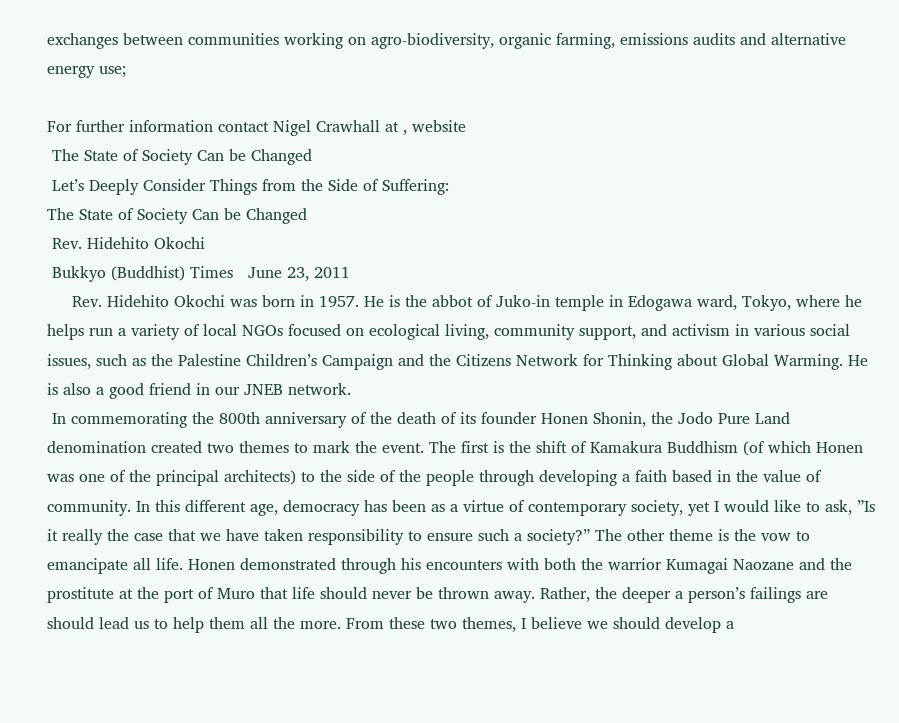exchanges between communities working on agro-biodiversity, organic farming, emissions audits and alternative energy use;

For further information contact Nigel Crawhall at , website
 The State of Society Can be Changed
 Let’s Deeply Consider Things from the Side of Suffering:
The State of Society Can be Changed
 Rev. Hidehito Okochi
 Bukkyo (Buddhist) Times   June 23, 2011
     Rev. Hidehito Okochi was born in 1957. He is the abbot of Juko-in temple in Edogawa ward, Tokyo, where he helps run a variety of local NGOs focused on ecological living, community support, and activism in various social issues, such as the Palestine Children’s Campaign and the Citizens Network for Thinking about Global Warming. He is also a good friend in our JNEB network.
 In commemorating the 800th anniversary of the death of its founder Honen Shonin, the Jodo Pure Land denomination created two themes to mark the event. The first is the shift of Kamakura Buddhism (of which Honen was one of the principal architects) to the side of the people through developing a faith based in the value of community. In this different age, democracy has been as a virtue of contemporary society, yet I would like to ask, ”Is it really the case that we have taken responsibility to ensure such a society?” The other theme is the vow to emancipate all life. Honen demonstrated through his encounters with both the warrior Kumagai Naozane and the prostitute at the port of Muro that life should never be thrown away. Rather, the deeper a person’s failings are should lead us to help them all the more. From these two themes, I believe we should develop a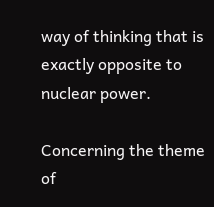way of thinking that is exactly opposite to nuclear power.

Concerning the theme of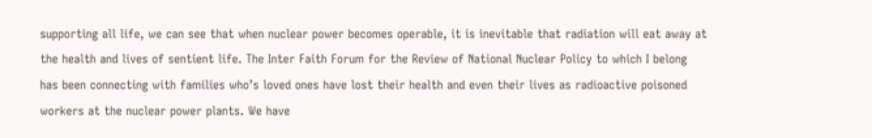supporting all life, we can see that when nuclear power becomes operable, it is inevitable that radiation will eat away at the health and lives of sentient life. The Inter Faith Forum for the Review of National Nuclear Policy to which I belong has been connecting with families who’s loved ones have lost their health and even their lives as radioactive poisoned workers at the nuclear power plants. We have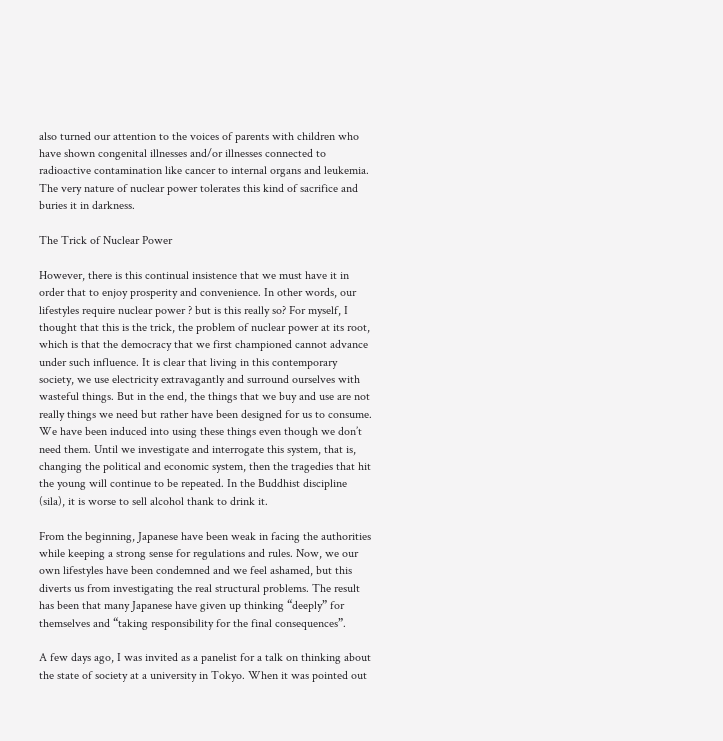also turned our attention to the voices of parents with children who have shown congenital illnesses and/or illnesses connected to radioactive contamination like cancer to internal organs and leukemia. The very nature of nuclear power tolerates this kind of sacrifice and buries it in darkness.

The Trick of Nuclear Power

However, there is this continual insistence that we must have it in order that to enjoy prosperity and convenience. In other words, our lifestyles require nuclear power ? but is this really so? For myself, I thought that this is the trick, the problem of nuclear power at its root, which is that the democracy that we first championed cannot advance under such influence. It is clear that living in this contemporary society, we use electricity extravagantly and surround ourselves with wasteful things. But in the end, the things that we buy and use are not really things we need but rather have been designed for us to consume. We have been induced into using these things even though we don’t need them. Until we investigate and interrogate this system, that is, changing the political and economic system, then the tragedies that hit the young will continue to be repeated. In the Buddhist discipline (sila), it is worse to sell alcohol thank to drink it.

From the beginning, Japanese have been weak in facing the authorities while keeping a strong sense for regulations and rules. Now, we our own lifestyles have been condemned and we feel ashamed, but this diverts us from investigating the real structural problems. The result has been that many Japanese have given up thinking “deeply” for themselves and “taking responsibility for the final consequences”.

A few days ago, I was invited as a panelist for a talk on thinking about the state of society at a university in Tokyo. When it was pointed out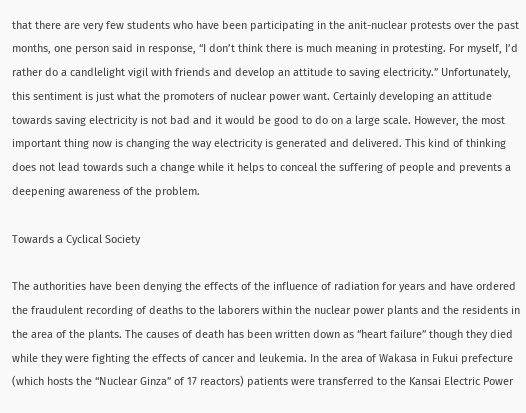that there are very few students who have been participating in the anit-nuclear protests over the past months, one person said in response, “I don’t think there is much meaning in protesting. For myself, I’d rather do a candlelight vigil with friends and develop an attitude to saving electricity.” Unfortunately, this sentiment is just what the promoters of nuclear power want. Certainly developing an attitude towards saving electricity is not bad and it would be good to do on a large scale. However, the most important thing now is changing the way electricity is generated and delivered. This kind of thinking does not lead towards such a change while it helps to conceal the suffering of people and prevents a deepening awareness of the problem.

Towards a Cyclical Society

The authorities have been denying the effects of the influence of radiation for years and have ordered the fraudulent recording of deaths to the laborers within the nuclear power plants and the residents in the area of the plants. The causes of death has been written down as “heart failure” though they died while they were fighting the effects of cancer and leukemia. In the area of Wakasa in Fukui prefecture (which hosts the “Nuclear Ginza” of 17 reactors) patients were transferred to the Kansai Electric Power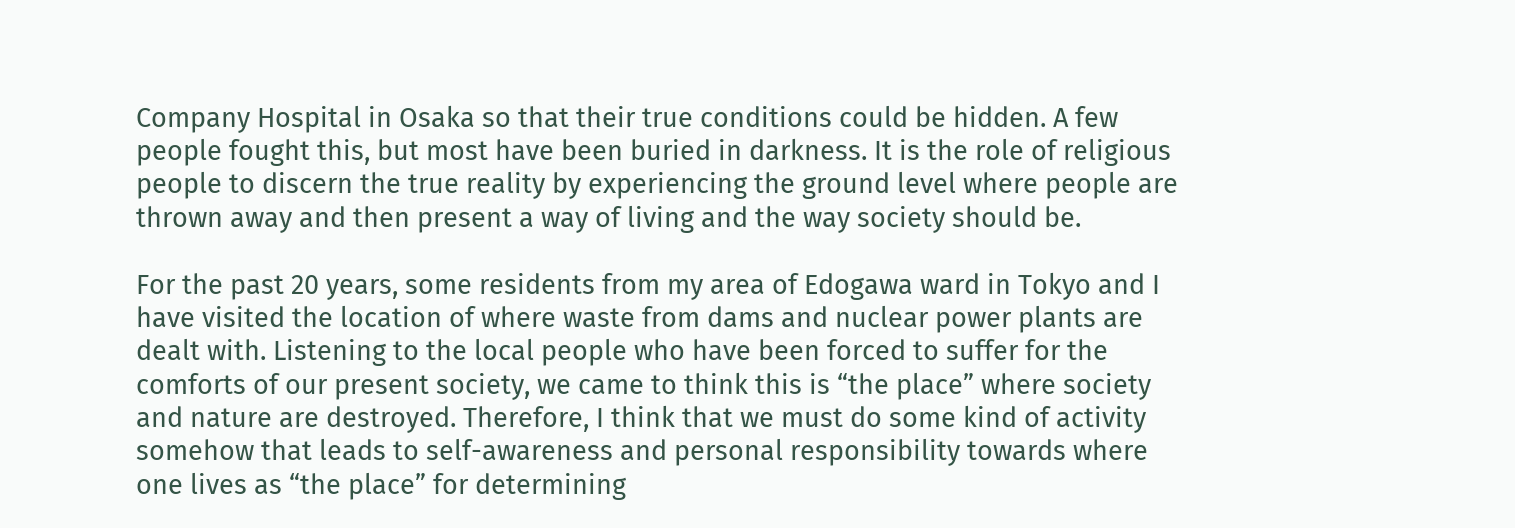Company Hospital in Osaka so that their true conditions could be hidden. A few people fought this, but most have been buried in darkness. It is the role of religious people to discern the true reality by experiencing the ground level where people are thrown away and then present a way of living and the way society should be.

For the past 20 years, some residents from my area of Edogawa ward in Tokyo and I have visited the location of where waste from dams and nuclear power plants are dealt with. Listening to the local people who have been forced to suffer for the comforts of our present society, we came to think this is “the place” where society and nature are destroyed. Therefore, I think that we must do some kind of activity somehow that leads to self-awareness and personal responsibility towards where one lives as “the place” for determining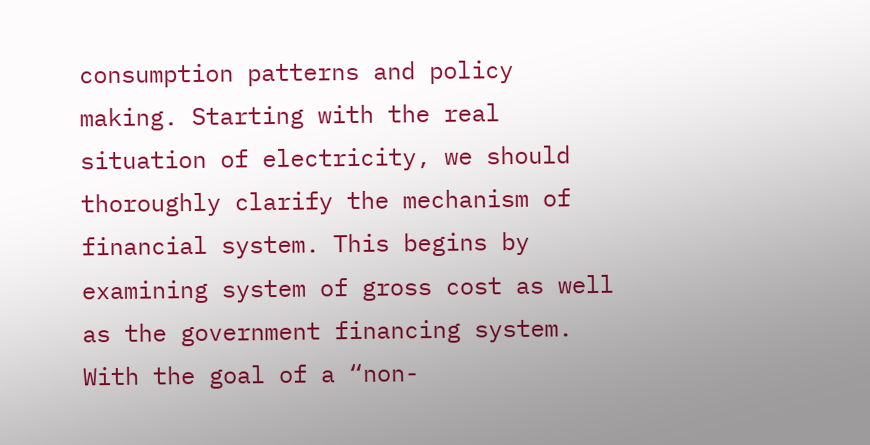consumption patterns and policy making. Starting with the real situation of electricity, we should thoroughly clarify the mechanism of financial system. This begins by examining system of gross cost as well as the government financing system. With the goal of a “non-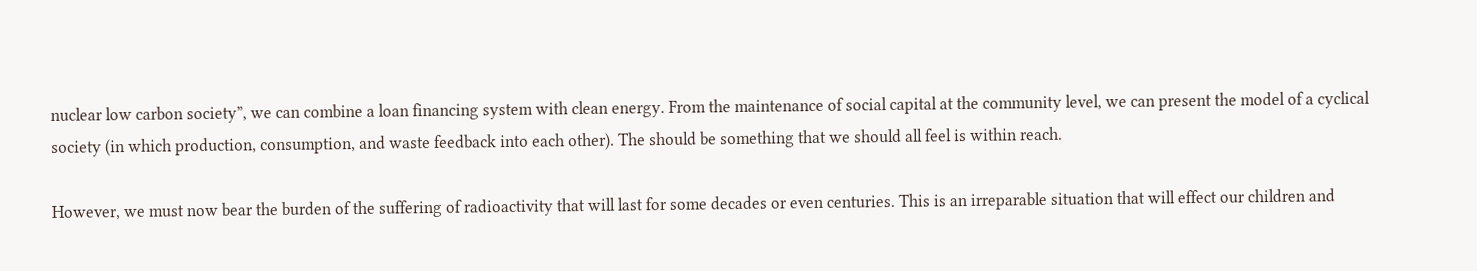nuclear low carbon society”, we can combine a loan financing system with clean energy. From the maintenance of social capital at the community level, we can present the model of a cyclical society (in which production, consumption, and waste feedback into each other). The should be something that we should all feel is within reach.

However, we must now bear the burden of the suffering of radioactivity that will last for some decades or even centuries. This is an irreparable situation that will effect our children and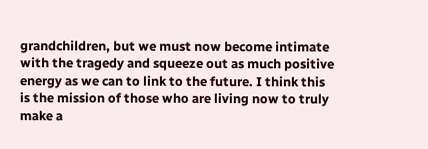grandchildren, but we must now become intimate with the tragedy and squeeze out as much positive energy as we can to link to the future. I think this is the mission of those who are living now to truly make a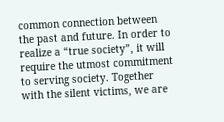common connection between the past and future. In order to realize a “true society”, it will require the utmost commitment to serving society. Together with the silent victims, we are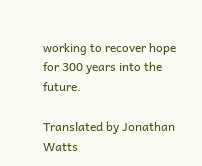working to recover hope for 300 years into the future.

Translated by Jonathan Watts